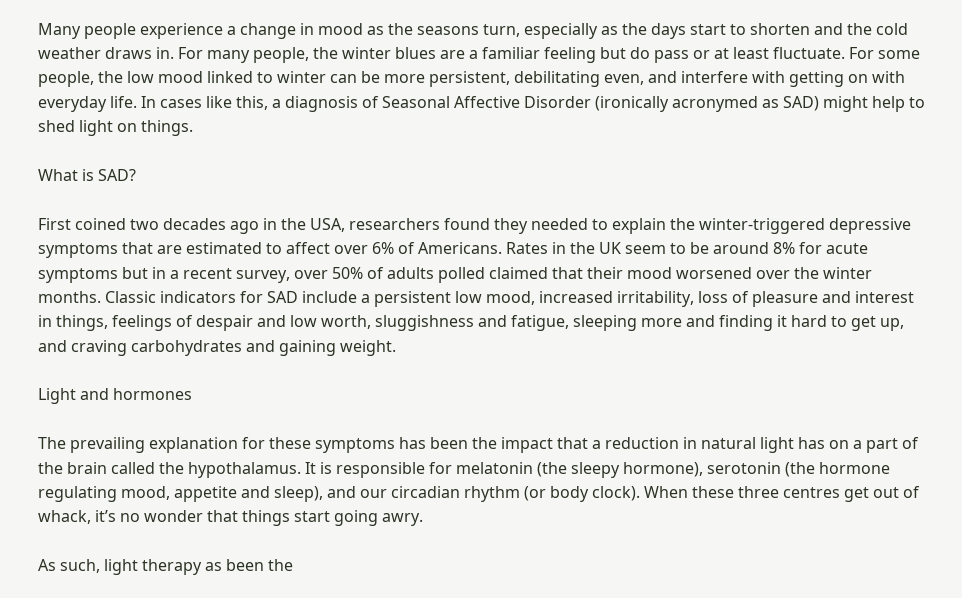Many people experience a change in mood as the seasons turn, especially as the days start to shorten and the cold weather draws in. For many people, the winter blues are a familiar feeling but do pass or at least fluctuate. For some people, the low mood linked to winter can be more persistent, debilitating even, and interfere with getting on with everyday life. In cases like this, a diagnosis of Seasonal Affective Disorder (ironically acronymed as SAD) might help to shed light on things.

What is SAD?

First coined two decades ago in the USA, researchers found they needed to explain the winter-triggered depressive symptoms that are estimated to affect over 6% of Americans. Rates in the UK seem to be around 8% for acute symptoms but in a recent survey, over 50% of adults polled claimed that their mood worsened over the winter months. Classic indicators for SAD include a persistent low mood, increased irritability, loss of pleasure and interest in things, feelings of despair and low worth, sluggishness and fatigue, sleeping more and finding it hard to get up, and craving carbohydrates and gaining weight.

Light and hormones

The prevailing explanation for these symptoms has been the impact that a reduction in natural light has on a part of the brain called the hypothalamus. It is responsible for melatonin (the sleepy hormone), serotonin (the hormone regulating mood, appetite and sleep), and our circadian rhythm (or body clock). When these three centres get out of whack, it’s no wonder that things start going awry.

As such, light therapy as been the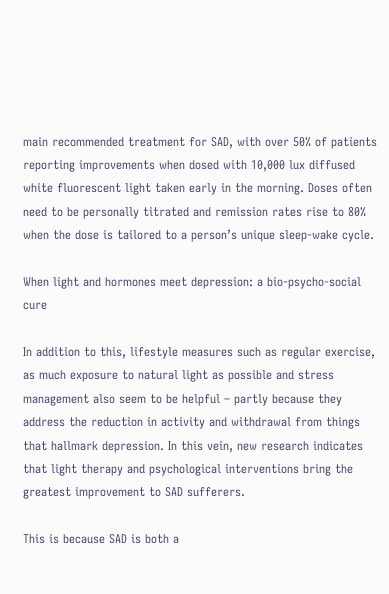main recommended treatment for SAD, with over 50% of patients reporting improvements when dosed with 10,000 lux diffused white fluorescent light taken early in the morning. Doses often need to be personally titrated and remission rates rise to 80% when the dose is tailored to a person’s unique sleep-wake cycle.

When light and hormones meet depression: a bio-psycho-social cure

In addition to this, lifestyle measures such as regular exercise, as much exposure to natural light as possible and stress management also seem to be helpful – partly because they address the reduction in activity and withdrawal from things that hallmark depression. In this vein, new research indicates that light therapy and psychological interventions bring the greatest improvement to SAD sufferers.

This is because SAD is both a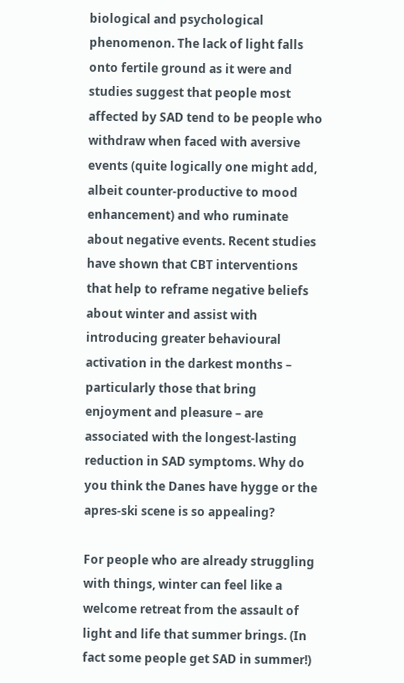biological and psychological phenomenon. The lack of light falls onto fertile ground as it were and studies suggest that people most affected by SAD tend to be people who withdraw when faced with aversive events (quite logically one might add, albeit counter-productive to mood enhancement) and who ruminate about negative events. Recent studies have shown that CBT interventions that help to reframe negative beliefs about winter and assist with introducing greater behavioural activation in the darkest months – particularly those that bring enjoyment and pleasure – are associated with the longest-lasting reduction in SAD symptoms. Why do you think the Danes have hygge or the apres-ski scene is so appealing?

For people who are already struggling with things, winter can feel like a welcome retreat from the assault of light and life that summer brings. (In fact some people get SAD in summer!)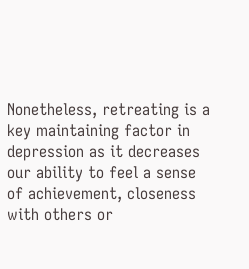Nonetheless, retreating is a key maintaining factor in depression as it decreases our ability to feel a sense of achievement, closeness with others or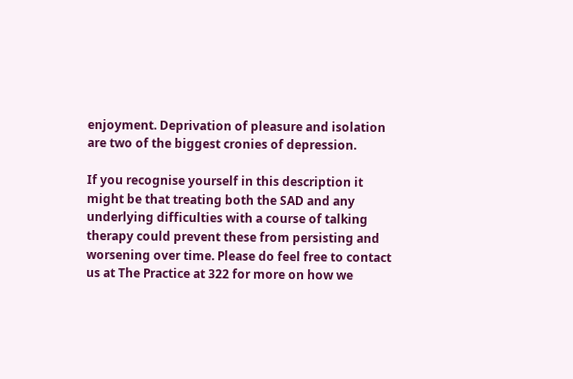enjoyment. Deprivation of pleasure and isolation are two of the biggest cronies of depression.

If you recognise yourself in this description it might be that treating both the SAD and any underlying difficulties with a course of talking therapy could prevent these from persisting and worsening over time. Please do feel free to contact us at The Practice at 322 for more on how we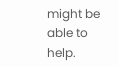might be able to help.